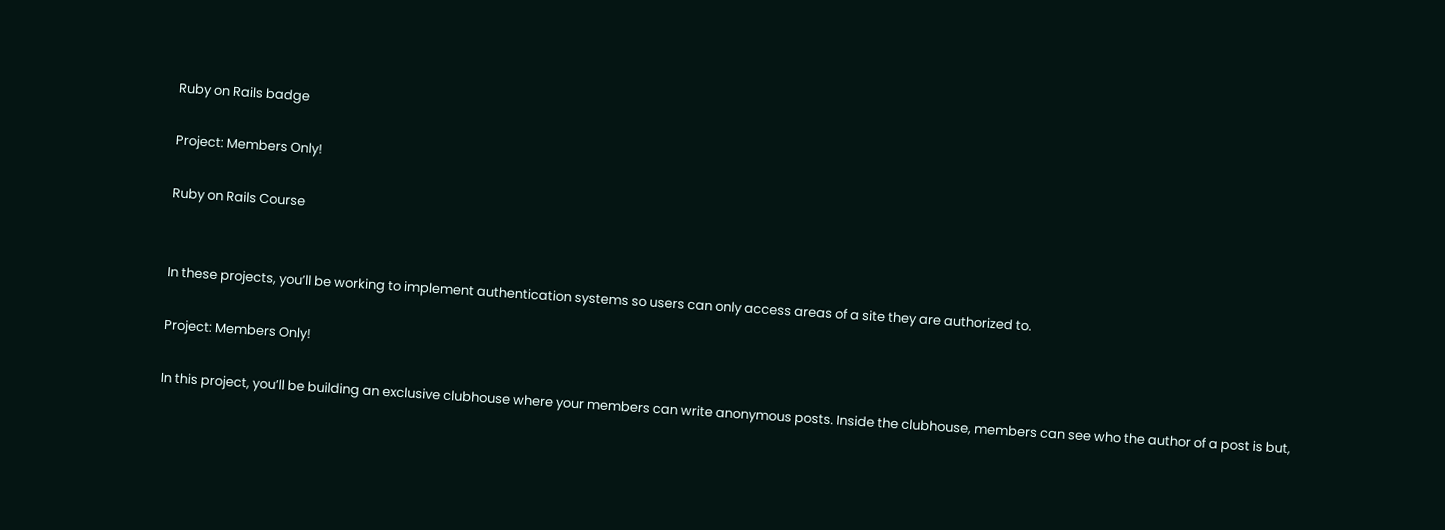Ruby on Rails badge

Project: Members Only!

Ruby on Rails Course


In these projects, you’ll be working to implement authentication systems so users can only access areas of a site they are authorized to.

Project: Members Only!

In this project, you’ll be building an exclusive clubhouse where your members can write anonymous posts. Inside the clubhouse, members can see who the author of a post is but,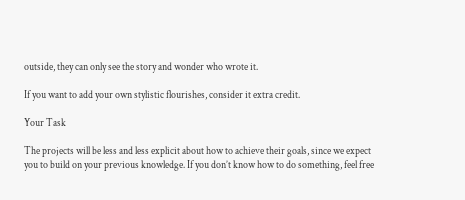outside, they can only see the story and wonder who wrote it.

If you want to add your own stylistic flourishes, consider it extra credit.

Your Task

The projects will be less and less explicit about how to achieve their goals, since we expect you to build on your previous knowledge. If you don’t know how to do something, feel free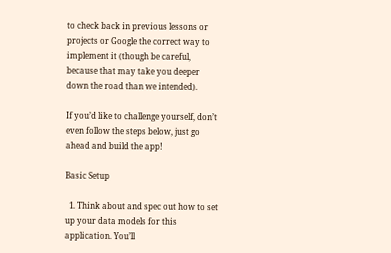to check back in previous lessons or projects or Google the correct way to implement it (though be careful, because that may take you deeper down the road than we intended).

If you’d like to challenge yourself, don’t even follow the steps below, just go ahead and build the app!

Basic Setup

  1. Think about and spec out how to set up your data models for this application. You’ll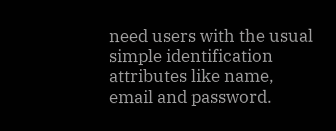need users with the usual simple identification attributes like name, email and password.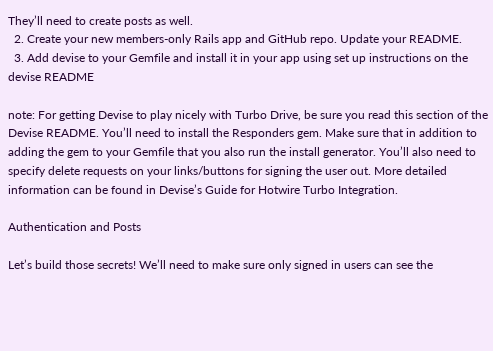They’ll need to create posts as well.
  2. Create your new members-only Rails app and GitHub repo. Update your README.
  3. Add devise to your Gemfile and install it in your app using set up instructions on the devise README

note: For getting Devise to play nicely with Turbo Drive, be sure you read this section of the Devise README. You’ll need to install the Responders gem. Make sure that in addition to adding the gem to your Gemfile that you also run the install generator. You’ll also need to specify delete requests on your links/buttons for signing the user out. More detailed information can be found in Devise’s Guide for Hotwire Turbo Integration.

Authentication and Posts

Let’s build those secrets! We’ll need to make sure only signed in users can see the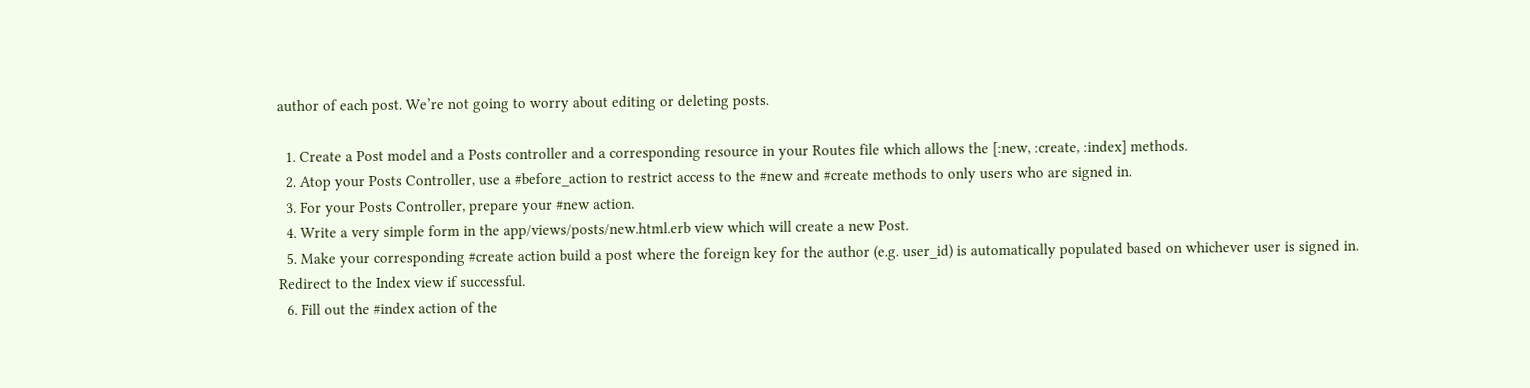author of each post. We’re not going to worry about editing or deleting posts.

  1. Create a Post model and a Posts controller and a corresponding resource in your Routes file which allows the [:new, :create, :index] methods.
  2. Atop your Posts Controller, use a #before_action to restrict access to the #new and #create methods to only users who are signed in.
  3. For your Posts Controller, prepare your #new action.
  4. Write a very simple form in the app/views/posts/new.html.erb view which will create a new Post.
  5. Make your corresponding #create action build a post where the foreign key for the author (e.g. user_id) is automatically populated based on whichever user is signed in. Redirect to the Index view if successful.
  6. Fill out the #index action of the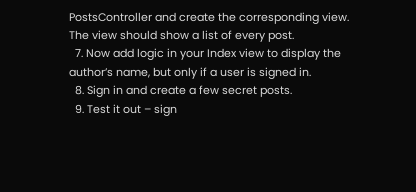PostsController and create the corresponding view. The view should show a list of every post.
  7. Now add logic in your Index view to display the author’s name, but only if a user is signed in.
  8. Sign in and create a few secret posts.
  9. Test it out – sign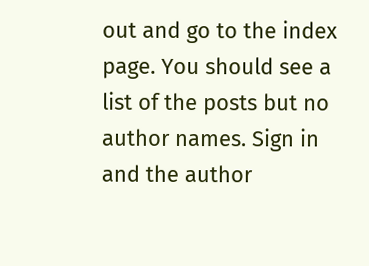out and go to the index page. You should see a list of the posts but no author names. Sign in and the author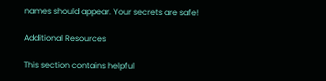names should appear. Your secrets are safe!

Additional Resources

This section contains helpful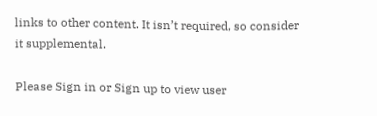links to other content. It isn’t required, so consider it supplemental.

Please Sign in or Sign up to view user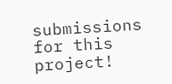submissions for this project!